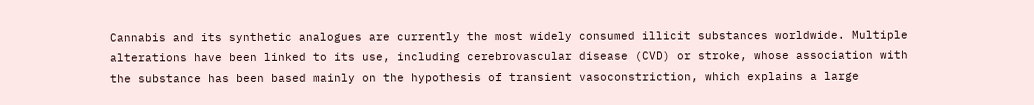Cannabis and its synthetic analogues are currently the most widely consumed illicit substances worldwide. Multiple alterations have been linked to its use, including cerebrovascular disease (CVD) or stroke, whose association with the substance has been based mainly on the hypothesis of transient vasoconstriction, which explains a large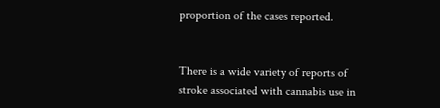proportion of the cases reported.


There is a wide variety of reports of stroke associated with cannabis use in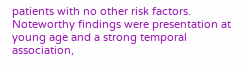patients with no other risk factors. Noteworthy findings were presentation at young age and a strong temporal association,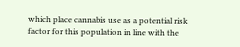which place cannabis use as a potential risk factor for this population in line with the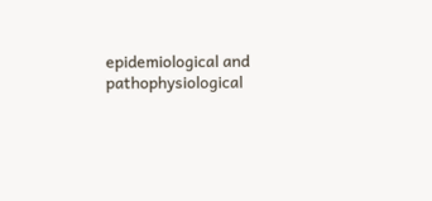epidemiological and pathophysiological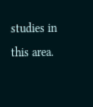studies in this area.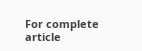For complete article